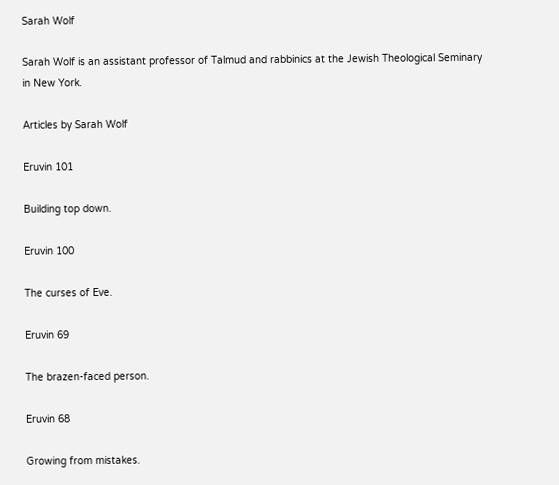Sarah Wolf

Sarah Wolf is an assistant professor of Talmud and rabbinics at the Jewish Theological Seminary in New York.

Articles by Sarah Wolf

Eruvin 101

Building top down.

Eruvin 100

The curses of Eve.

Eruvin 69

The brazen-faced person.

Eruvin 68

Growing from mistakes.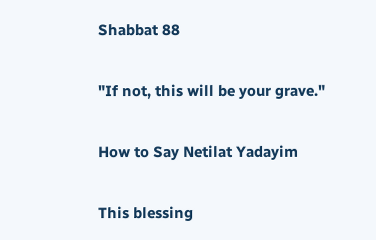Shabbat 88

"If not, this will be your grave."

How to Say Netilat Yadayim

This blessing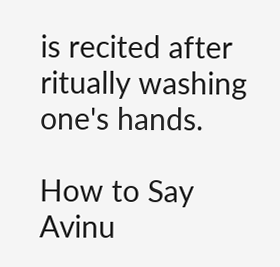is recited after ritually washing one's hands.

How to Say Avinu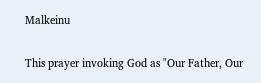Malkeinu

This prayer invoking God as "Our Father, Our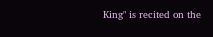King" is recited on the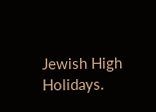Jewish High Holidays.